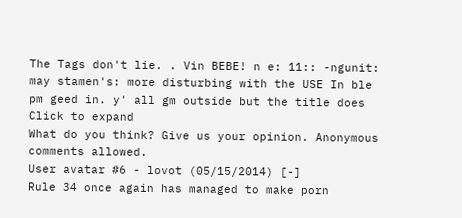The Tags don't lie. . Vin BEBE! n e: 11:: -ngunit: may stamen's: more disturbing with the USE In ble pm geed in. y' all gm outside but the title does
Click to expand
What do you think? Give us your opinion. Anonymous comments allowed.
User avatar #6 - lovot (05/15/2014) [-]
Rule 34 once again has managed to make porn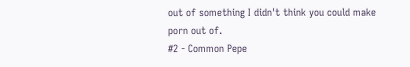out of something I didn't think you could make porn out of.
#2 - Common Pepe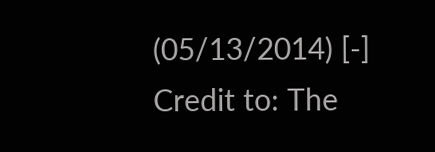(05/13/2014) [-]
Credit to: The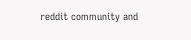reddit community and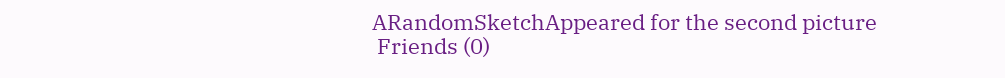ARandomSketchAppeared for the second picture
 Friends (0)